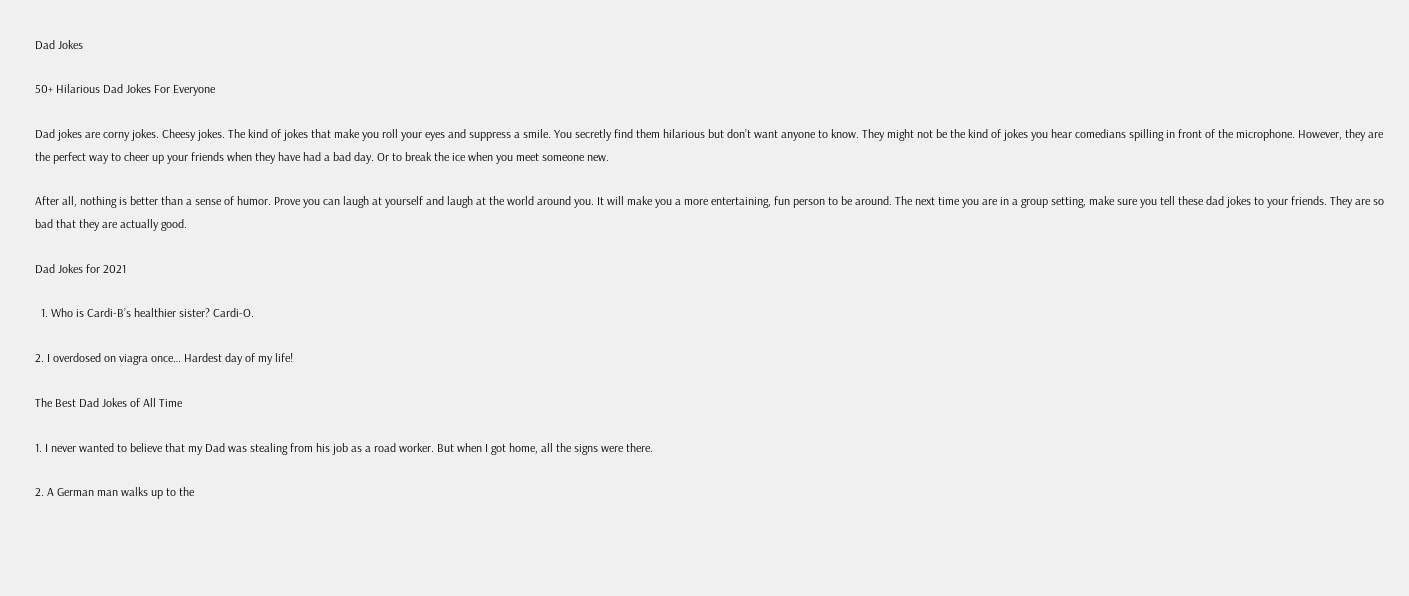Dad Jokes

50+ Hilarious Dad Jokes For Everyone

Dad jokes are corny jokes. Cheesy jokes. The kind of jokes that make you roll your eyes and suppress a smile. You secretly find them hilarious but don’t want anyone to know. They might not be the kind of jokes you hear comedians spilling in front of the microphone. However, they are the perfect way to cheer up your friends when they have had a bad day. Or to break the ice when you meet someone new.

After all, nothing is better than a sense of humor. Prove you can laugh at yourself and laugh at the world around you. It will make you a more entertaining, fun person to be around. The next time you are in a group setting, make sure you tell these dad jokes to your friends. They are so bad that they are actually good.

Dad Jokes for 2021

  1. Who is Cardi-B’s healthier sister? Cardi-O.

2. I overdosed on viagra once… Hardest day of my life!

The Best Dad Jokes of All Time

1. I never wanted to believe that my Dad was stealing from his job as a road worker. But when I got home, all the signs were there.

2. A German man walks up to the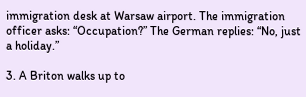immigration desk at Warsaw airport. The immigration officer asks: “Occupation?” The German replies: “No, just a holiday.”

3. A Briton walks up to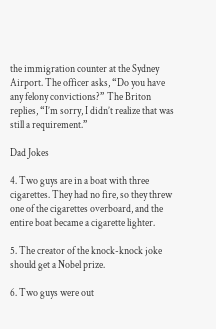the immigration counter at the Sydney Airport. The officer asks, “Do you have any felony convictions?” The Briton replies, “I’m sorry, I didn’t realize that was still a requirement.”

Dad Jokes

4. Two guys are in a boat with three cigarettes. They had no fire, so they threw one of the cigarettes overboard, and the entire boat became a cigarette lighter.

5. The creator of the knock-knock joke should get a Nobel prize.

6. Two guys were out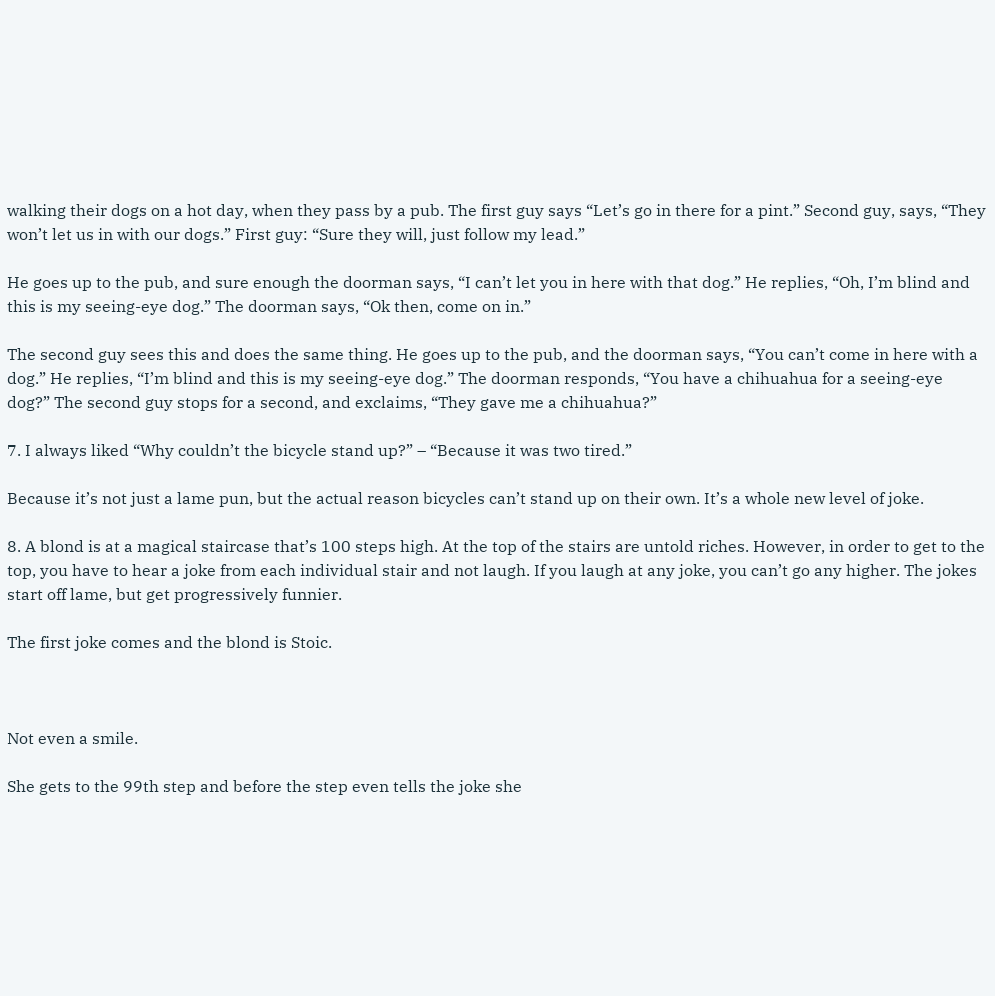walking their dogs on a hot day, when they pass by a pub. The first guy says “Let’s go in there for a pint.” Second guy, says, “They won’t let us in with our dogs.” First guy: “Sure they will, just follow my lead.”

He goes up to the pub, and sure enough the doorman says, “I can’t let you in here with that dog.” He replies, “Oh, I’m blind and this is my seeing-eye dog.” The doorman says, “Ok then, come on in.”

The second guy sees this and does the same thing. He goes up to the pub, and the doorman says, “You can’t come in here with a dog.” He replies, “I’m blind and this is my seeing-eye dog.” The doorman responds, “You have a chihuahua for a seeing-eye dog?” The second guy stops for a second, and exclaims, “They gave me a chihuahua?”

7. I always liked “Why couldn’t the bicycle stand up?” – “Because it was two tired.”

Because it’s not just a lame pun, but the actual reason bicycles can’t stand up on their own. It’s a whole new level of joke.

8. A blond is at a magical staircase that’s 100 steps high. At the top of the stairs are untold riches. However, in order to get to the top, you have to hear a joke from each individual stair and not laugh. If you laugh at any joke, you can’t go any higher. The jokes start off lame, but get progressively funnier.

The first joke comes and the blond is Stoic.



Not even a smile.

She gets to the 99th step and before the step even tells the joke she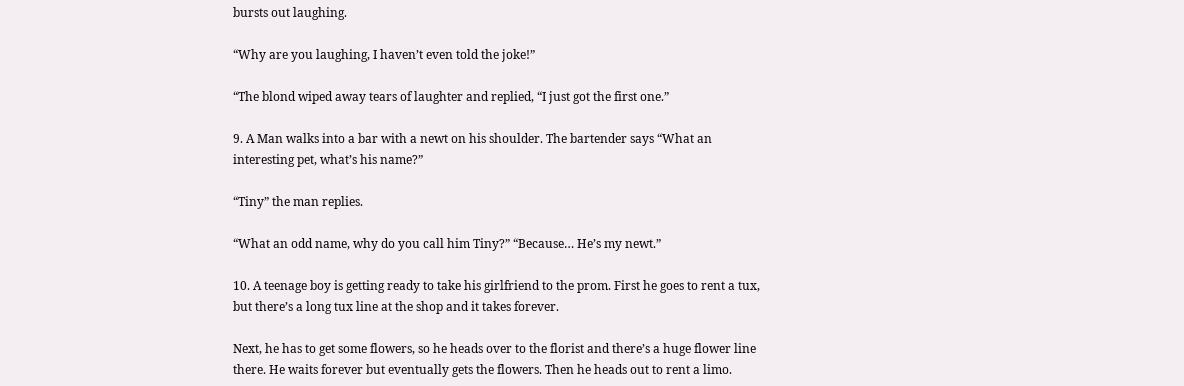bursts out laughing.

“Why are you laughing, I haven’t even told the joke!”

“The blond wiped away tears of laughter and replied, “I just got the first one.”

9. A Man walks into a bar with a newt on his shoulder. The bartender says “What an interesting pet, what’s his name?”

“Tiny” the man replies.

“What an odd name, why do you call him Tiny?” “Because… He’s my newt.”

10. A teenage boy is getting ready to take his girlfriend to the prom. First he goes to rent a tux, but there’s a long tux line at the shop and it takes forever.

Next, he has to get some flowers, so he heads over to the florist and there’s a huge flower line there. He waits forever but eventually gets the flowers. Then he heads out to rent a limo.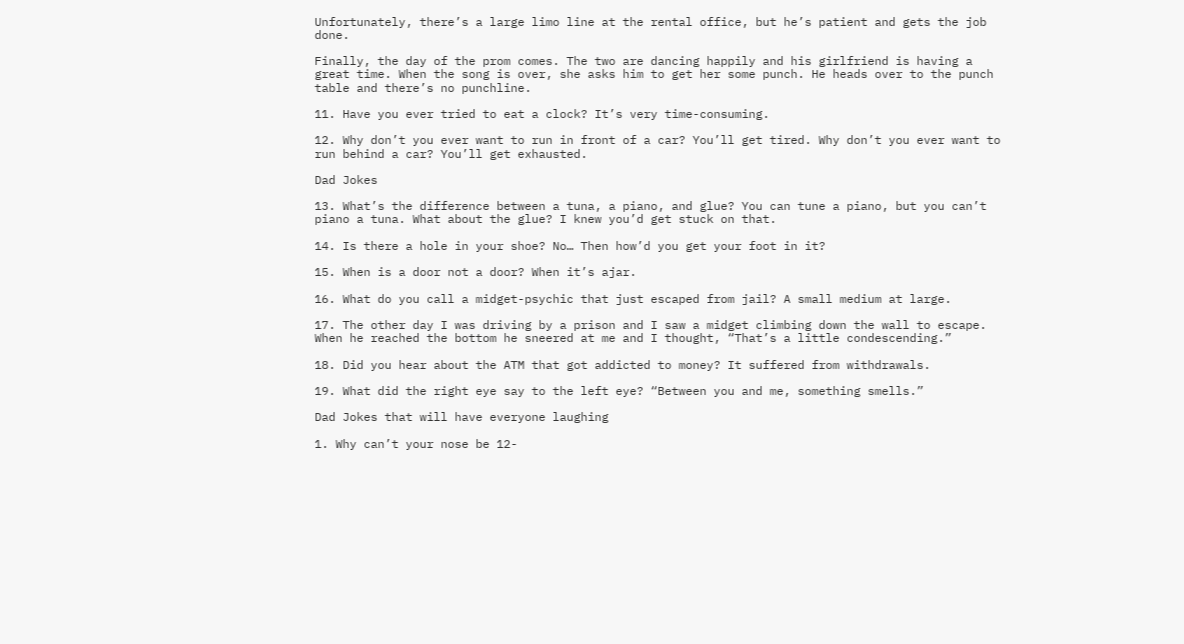Unfortunately, there’s a large limo line at the rental office, but he’s patient and gets the job done.

Finally, the day of the prom comes. The two are dancing happily and his girlfriend is having a great time. When the song is over, she asks him to get her some punch. He heads over to the punch table and there’s no punchline.

11. Have you ever tried to eat a clock? It’s very time-consuming.

12. Why don’t you ever want to run in front of a car? You’ll get tired. Why don’t you ever want to run behind a car? You’ll get exhausted.

Dad Jokes

13. What’s the difference between a tuna, a piano, and glue? You can tune a piano, but you can’t piano a tuna. What about the glue? I knew you’d get stuck on that.

14. Is there a hole in your shoe? No… Then how’d you get your foot in it?

15. When is a door not a door? When it’s ajar.

16. What do you call a midget-psychic that just escaped from jail? A small medium at large.

17. The other day I was driving by a prison and I saw a midget climbing down the wall to escape. When he reached the bottom he sneered at me and I thought, “That’s a little condescending.”

18. Did you hear about the ATM that got addicted to money? It suffered from withdrawals.

19. What did the right eye say to the left eye? “Between you and me, something smells.”

Dad Jokes that will have everyone laughing

1. Why can’t your nose be 12-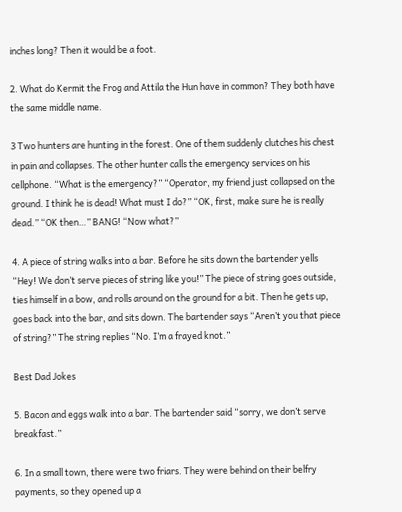inches long? Then it would be a foot.

2. What do Kermit the Frog and Attila the Hun have in common? They both have the same middle name.

3 Two hunters are hunting in the forest. One of them suddenly clutches his chest in pain and collapses. The other hunter calls the emergency services on his cellphone. “What is the emergency?” “Operator, my friend just collapsed on the ground. I think he is dead! What must I do?” “OK, first, make sure he is really dead.” “OK then…” BANG! “Now what?”

4. A piece of string walks into a bar. Before he sits down the bartender yells “Hey! We don’t serve pieces of string like you!” The piece of string goes outside, ties himself in a bow, and rolls around on the ground for a bit. Then he gets up, goes back into the bar, and sits down. The bartender says “Aren’t you that piece of string?” The string replies “No. I’m a frayed knot.”

Best Dad Jokes

5. Bacon and eggs walk into a bar. The bartender said “sorry, we don’t serve breakfast.”

6. In a small town, there were two friars. They were behind on their belfry payments, so they opened up a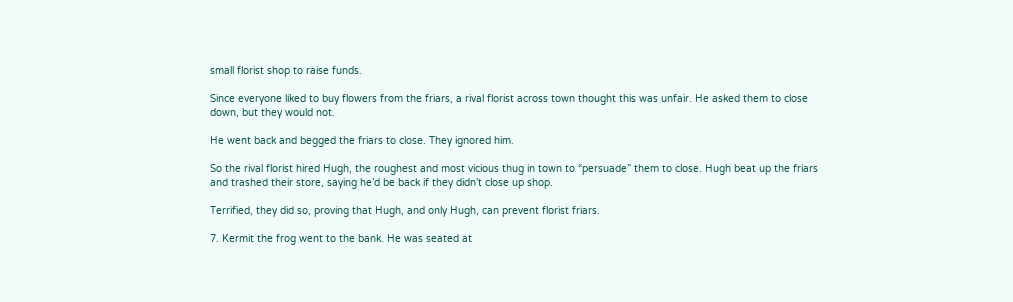small florist shop to raise funds.

Since everyone liked to buy flowers from the friars, a rival florist across town thought this was unfair. He asked them to close down, but they would not.

He went back and begged the friars to close. They ignored him.

So the rival florist hired Hugh, the roughest and most vicious thug in town to “persuade” them to close. Hugh beat up the friars and trashed their store, saying he’d be back if they didn’t close up shop.

Terrified, they did so, proving that Hugh, and only Hugh, can prevent florist friars.

7. Kermit the frog went to the bank. He was seated at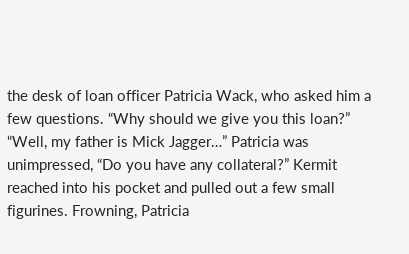the desk of loan officer Patricia Wack, who asked him a few questions. “Why should we give you this loan?” “Well, my father is Mick Jagger…” Patricia was unimpressed, “Do you have any collateral?” Kermit reached into his pocket and pulled out a few small figurines. Frowning, Patricia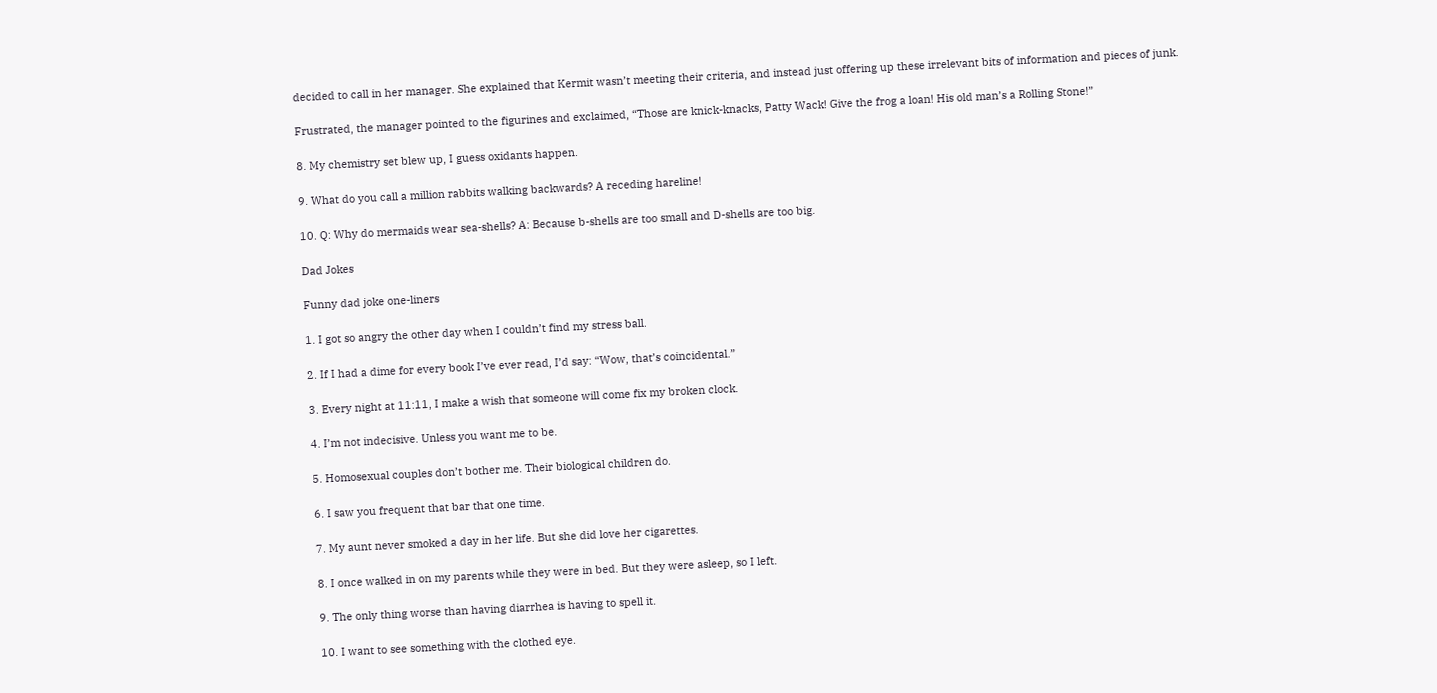decided to call in her manager. She explained that Kermit wasn’t meeting their criteria, and instead just offering up these irrelevant bits of information and pieces of junk.

Frustrated, the manager pointed to the figurines and exclaimed, “Those are knick-knacks, Patty Wack! Give the frog a loan! His old man’s a Rolling Stone!”

8. My chemistry set blew up, I guess oxidants happen.

9. What do you call a million rabbits walking backwards? A receding hareline!

10. Q: Why do mermaids wear sea-shells? A: Because b-shells are too small and D-shells are too big.

Dad Jokes

Funny dad joke one-liners

1. I got so angry the other day when I couldn’t find my stress ball.

2. If I had a dime for every book I’ve ever read, I’d say: “Wow, that’s coincidental.”

3. Every night at 11:11, I make a wish that someone will come fix my broken clock.

4. I’m not indecisive. Unless you want me to be.

5. Homosexual couples don’t bother me. Their biological children do.

6. I saw you frequent that bar that one time.

7. My aunt never smoked a day in her life. But she did love her cigarettes.

8. I once walked in on my parents while they were in bed. But they were asleep, so I left.

9. The only thing worse than having diarrhea is having to spell it.

10. I want to see something with the clothed eye.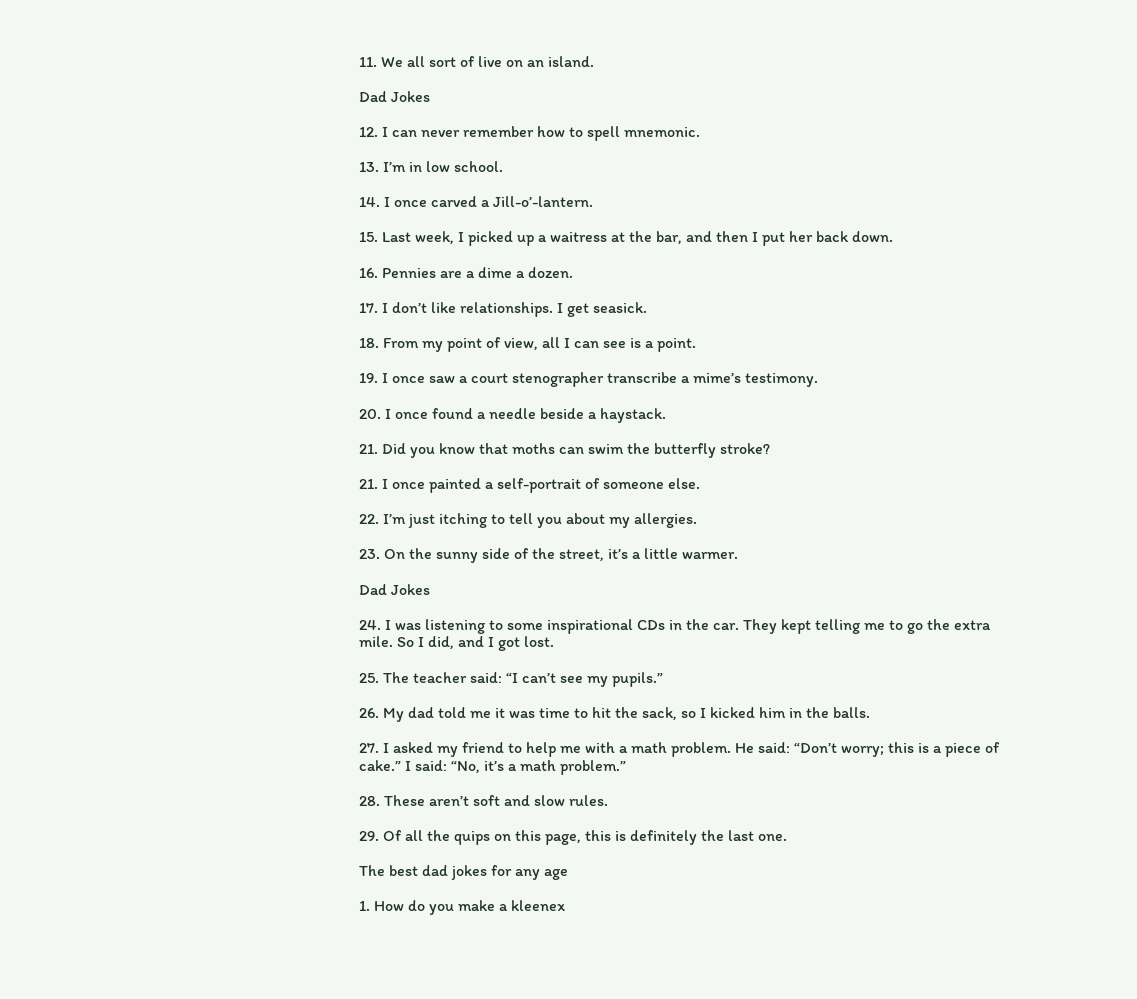11. We all sort of live on an island.

Dad Jokes

12. I can never remember how to spell mnemonic.

13. I’m in low school.

14. I once carved a Jill-o’-lantern.

15. Last week, I picked up a waitress at the bar, and then I put her back down.

16. Pennies are a dime a dozen.

17. I don’t like relationships. I get seasick.

18. From my point of view, all I can see is a point.

19. I once saw a court stenographer transcribe a mime’s testimony.

20. I once found a needle beside a haystack.

21. Did you know that moths can swim the butterfly stroke?

21. I once painted a self-portrait of someone else.

22. I’m just itching to tell you about my allergies.

23. On the sunny side of the street, it’s a little warmer.

Dad Jokes

24. I was listening to some inspirational CDs in the car. They kept telling me to go the extra mile. So I did, and I got lost.

25. The teacher said: “I can’t see my pupils.”

26. My dad told me it was time to hit the sack, so I kicked him in the balls.

27. I asked my friend to help me with a math problem. He said: “Don’t worry; this is a piece of cake.” I said: “No, it’s a math problem.”

28. These aren’t soft and slow rules.

29. Of all the quips on this page, this is definitely the last one.

The best dad jokes for any age

1. How do you make a kleenex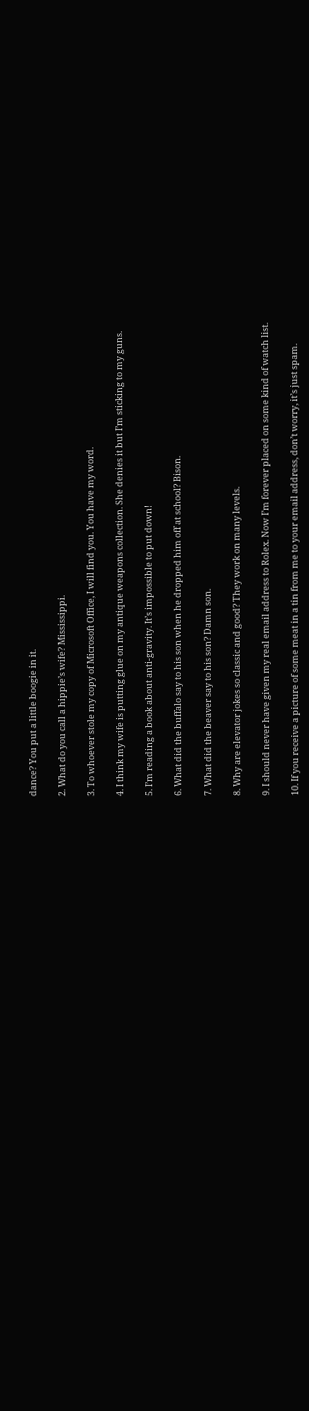dance? You put a little boogie in it.

2. What do you call a hippie’s wife? Mississippi.

3. To whoever stole my copy of Microsoft Office, I will find you. You have my word.

4. I think my wife is putting glue on my antique weapons collection. She denies it but I’m sticking to my guns.

5. I’m reading a book about anti-gravity. It’s impossible to put down!

6. What did the buffalo say to his son when he dropped him off at school? Bison.

7. What did the beaver say to his son? Damn son.

8. Why are elevator jokes so classic and good? They work on many levels.

9. I should never have given my real email address to Rolex. Now I’m forever placed on some kind of watch list.

10. If you receive a picture of some meat in a tin from me to your email address, don’t worry, it’s just spam.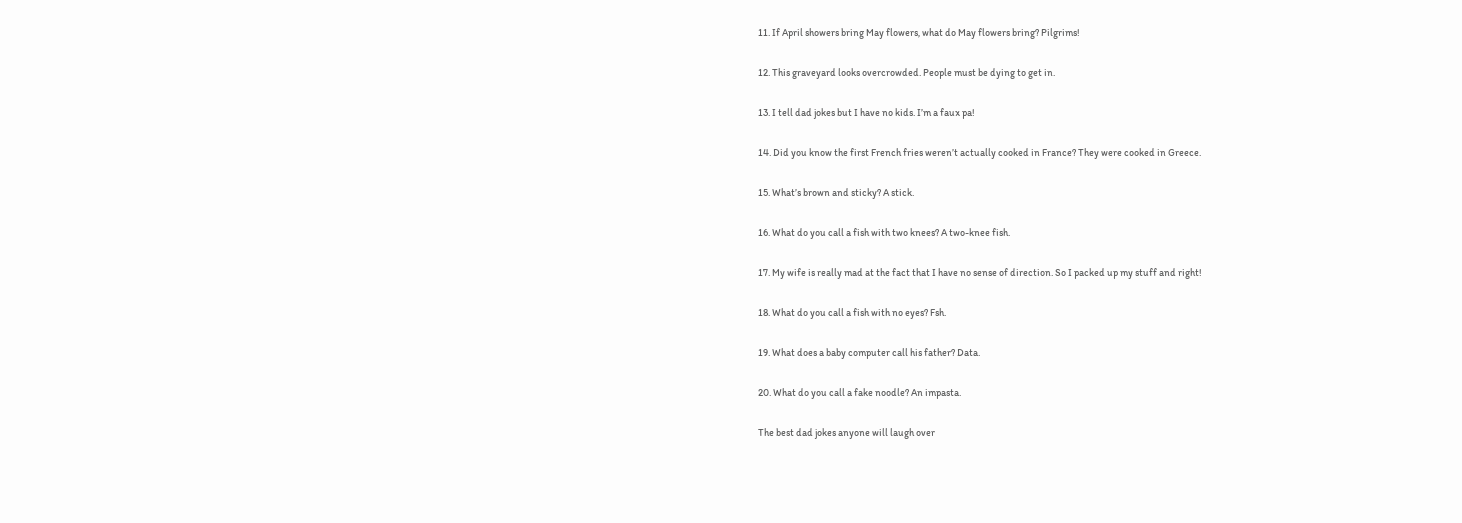11. If April showers bring May flowers, what do May flowers bring? Pilgrims!

12. This graveyard looks overcrowded. People must be dying to get in.

13. I tell dad jokes but I have no kids. I’m a faux pa!

14. Did you know the first French fries weren’t actually cooked in France? They were cooked in Greece.

15. What’s brown and sticky? A stick.

16. What do you call a fish with two knees? A two-knee fish.

17. My wife is really mad at the fact that I have no sense of direction. So I packed up my stuff and right!

18. What do you call a fish with no eyes? Fsh.

19. What does a baby computer call his father? Data.

20. What do you call a fake noodle? An impasta.

The best dad jokes anyone will laugh over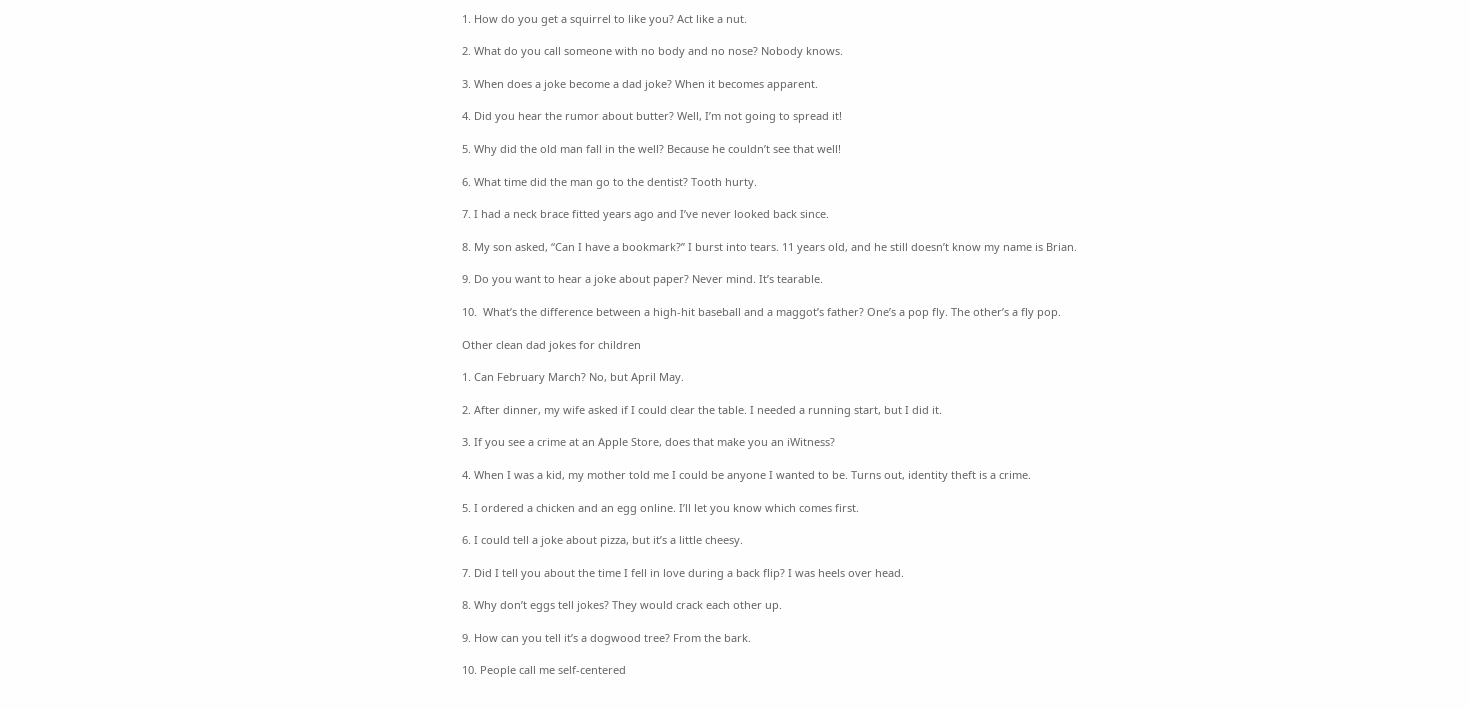1. How do you get a squirrel to like you? Act like a nut.

2. What do you call someone with no body and no nose? Nobody knows.

3. When does a joke become a dad joke? When it becomes apparent.

4. Did you hear the rumor about butter? Well, I’m not going to spread it!

5. Why did the old man fall in the well? Because he couldn’t see that well!

6. What time did the man go to the dentist? Tooth hurty.

7. I had a neck brace fitted years ago and I’ve never looked back since.

8. My son asked, “Can I have a bookmark?” I burst into tears. 11 years old, and he still doesn’t know my name is Brian.

9. Do you want to hear a joke about paper? Never mind. It’s tearable.

10.  What’s the difference between a high-hit baseball and a maggot’s father? One’s a pop fly. The other’s a fly pop.

Other clean dad jokes for children

1. Can February March? No, but April May.

2. After dinner, my wife asked if I could clear the table. I needed a running start, but I did it.

3. If you see a crime at an Apple Store, does that make you an iWitness?

4. When I was a kid, my mother told me I could be anyone I wanted to be. Turns out, identity theft is a crime.

5. I ordered a chicken and an egg online. I’ll let you know which comes first.

6. I could tell a joke about pizza, but it’s a little cheesy.

7. Did I tell you about the time I fell in love during a back flip? I was heels over head.

8. Why don’t eggs tell jokes? They would crack each other up.

9. How can you tell it’s a dogwood tree? From the bark.

10. People call me self-centered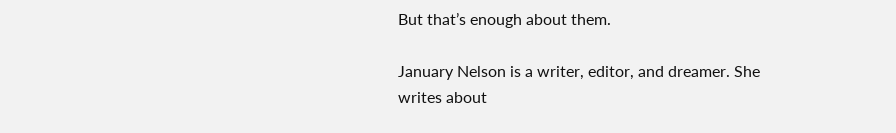But that’s enough about them.

January Nelson is a writer, editor, and dreamer. She writes about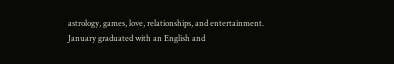astrology, games, love, relationships, and entertainment. January graduated with an English and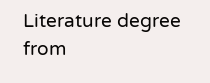Literature degree from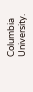Columbia University.